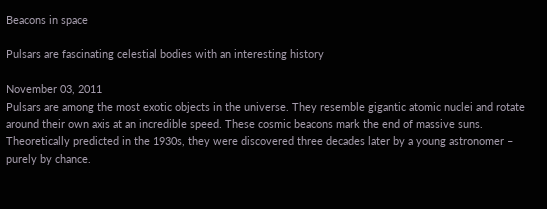Beacons in space

Pulsars are fascinating celestial bodies with an interesting history

November 03, 2011
Pulsars are among the most exotic objects in the universe. They resemble gigantic atomic nuclei and rotate around their own axis at an incredible speed. These cosmic beacons mark the end of massive suns. Theoretically predicted in the 1930s, they were discovered three decades later by a young astronomer – purely by chance.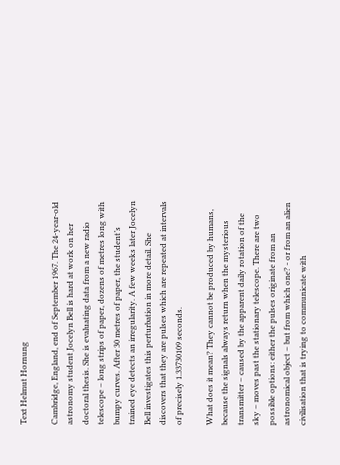Text Helmut Hornung

Cambridge, England, end of September 1967. The 24-year-old astronomy student Jocelyn Bell is hard at work on her doctoral thesis. She is evaluating data from a new radio telescope – long strips of paper, dozens of metres long with bumpy curves. After 30 metres of paper, the student’s trained eye detects an irregularity. A few weeks later Jocelyn Bell investigates this perturbation in more detail. She discovers that they are pulses which are repeated at intervals of precisely 1.33730109 seconds.

What does it mean? They cannot be produced by humans, because the signals always return when the mysterious transmitter – caused by the apparent daily rotation of the sky – moves past the stationary telescope. There are two possible options: either the pulses originate from an astronomical object – but from which one? - or from an alien civilisation that is trying to communicate with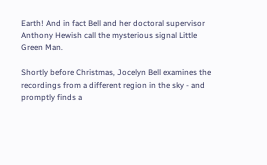Earth! And in fact Bell and her doctoral supervisor Anthony Hewish call the mysterious signal Little Green Man.

Shortly before Christmas, Jocelyn Bell examines the recordings from a different region in the sky - and promptly finds a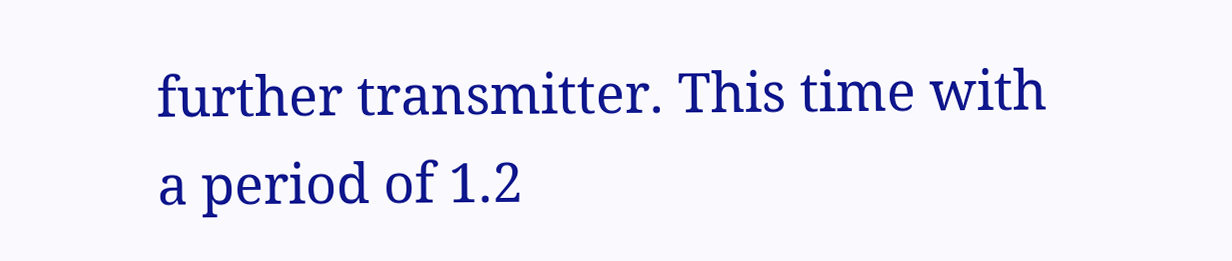further transmitter. This time with a period of 1.2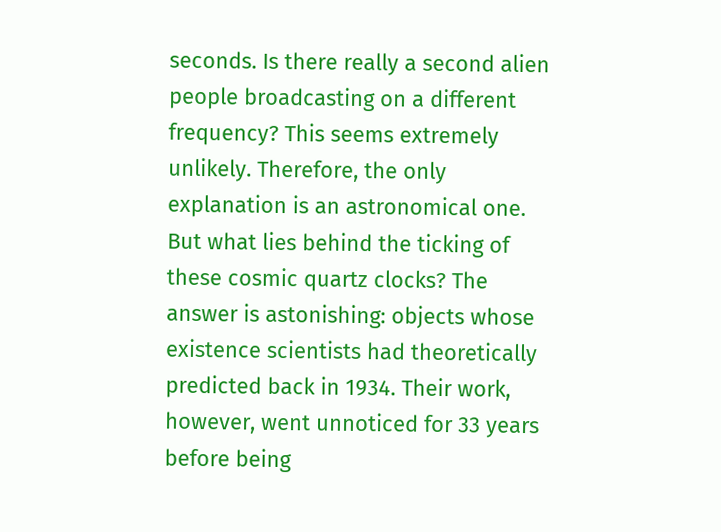seconds. Is there really a second alien people broadcasting on a different frequency? This seems extremely unlikely. Therefore, the only explanation is an astronomical one. But what lies behind the ticking of these cosmic quartz clocks? The answer is astonishing: objects whose existence scientists had theoretically predicted back in 1934. Their work, however, went unnoticed for 33 years before being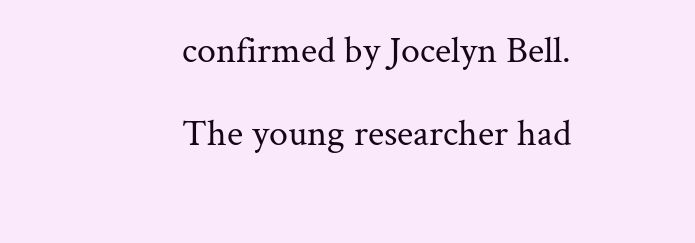confirmed by Jocelyn Bell.

The young researcher had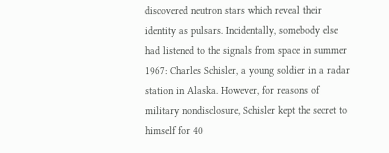discovered neutron stars which reveal their identity as pulsars. Incidentally, somebody else had listened to the signals from space in summer 1967: Charles Schisler, a young soldier in a radar station in Alaska. However, for reasons of military nondisclosure, Schisler kept the secret to himself for 40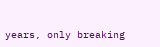years, only breaking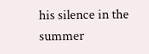his silence in the summer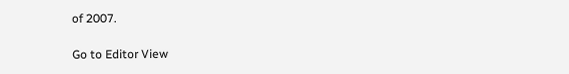of 2007.

Go to Editor View